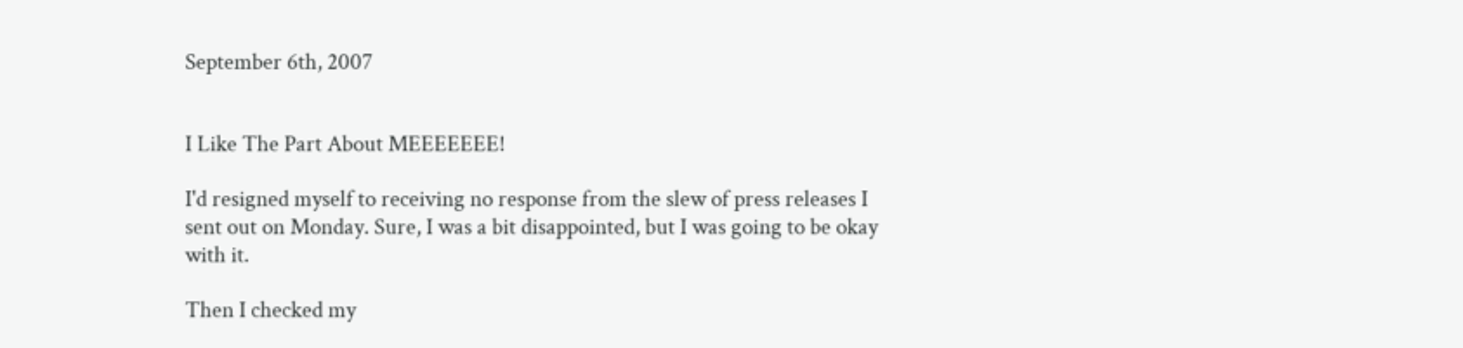September 6th, 2007


I Like The Part About MEEEEEEE!

I'd resigned myself to receiving no response from the slew of press releases I sent out on Monday. Sure, I was a bit disappointed, but I was going to be okay with it.

Then I checked my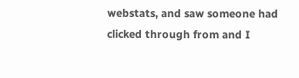webstats, and saw someone had clicked through from and I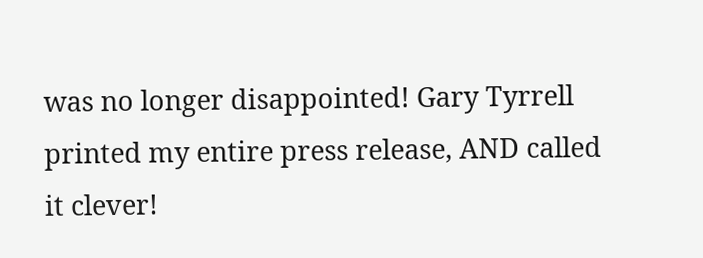was no longer disappointed! Gary Tyrrell printed my entire press release, AND called it clever!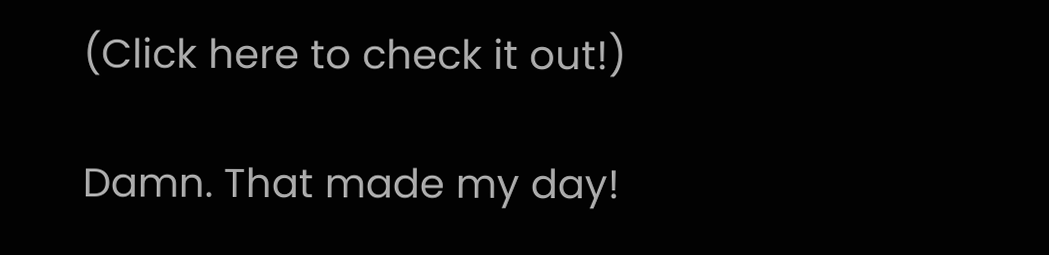(Click here to check it out!)

Damn. That made my day!